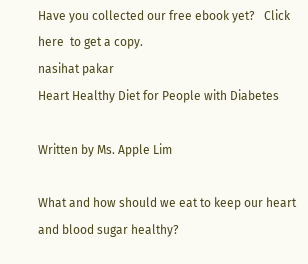Have you collected our free ebook yet?   Click here  to get a copy.
nasihat pakar
Heart Healthy Diet for People with Diabetes

Written by Ms. Apple Lim

What and how should we eat to keep our heart and blood sugar healthy?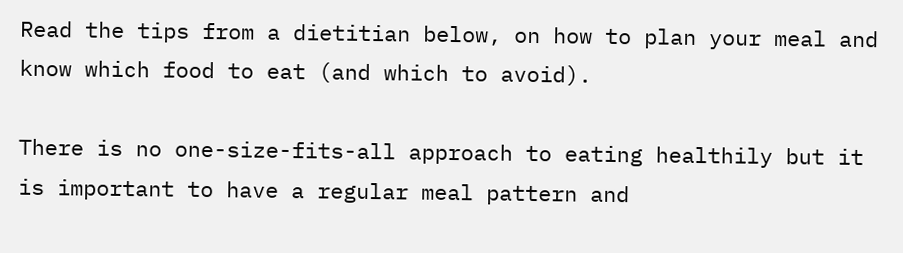Read the tips from a dietitian below, on how to plan your meal and know which food to eat (and which to avoid).

There is no one-size-fits-all approach to eating healthily but it is important to have a regular meal pattern and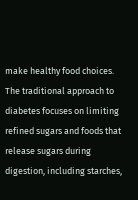make healthy food choices. The traditional approach to diabetes focuses on limiting refined sugars and foods that release sugars during digestion, including starches,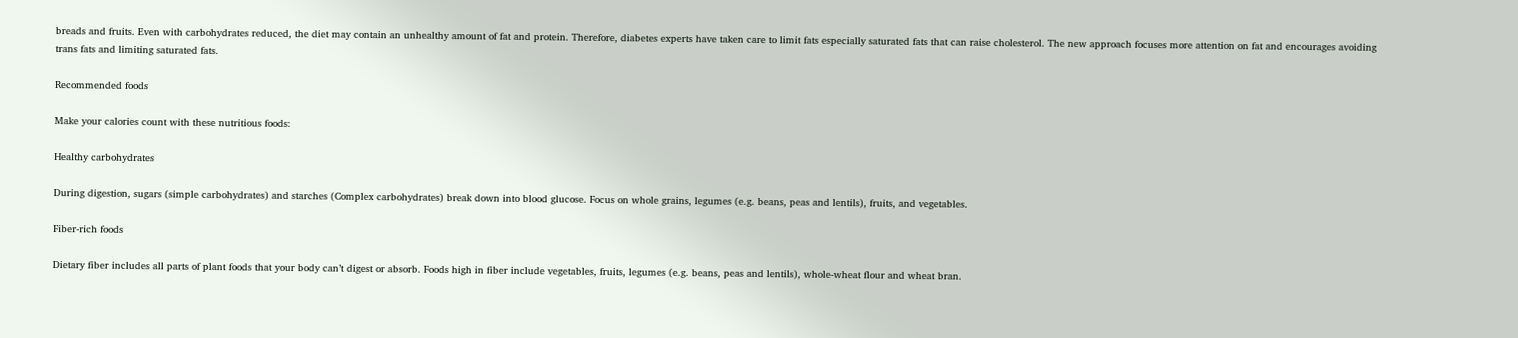breads and fruits. Even with carbohydrates reduced, the diet may contain an unhealthy amount of fat and protein. Therefore, diabetes experts have taken care to limit fats especially saturated fats that can raise cholesterol. The new approach focuses more attention on fat and encourages avoiding trans fats and limiting saturated fats.

Recommended foods

Make your calories count with these nutritious foods:

Healthy carbohydrates

During digestion, sugars (simple carbohydrates) and starches (Complex carbohydrates) break down into blood glucose. Focus on whole grains, legumes (e.g. beans, peas and lentils), fruits, and vegetables.

Fiber-rich foods

Dietary fiber includes all parts of plant foods that your body can’t digest or absorb. Foods high in fiber include vegetables, fruits, legumes (e.g. beans, peas and lentils), whole-wheat flour and wheat bran.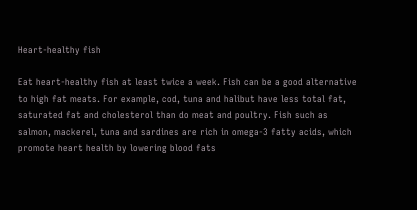Heart-healthy fish

Eat heart-healthy fish at least twice a week. Fish can be a good alternative to high fat meats. For example, cod, tuna and halibut have less total fat, saturated fat and cholesterol than do meat and poultry. Fish such as salmon, mackerel, tuna and sardines are rich in omega-3 fatty acids, which promote heart health by lowering blood fats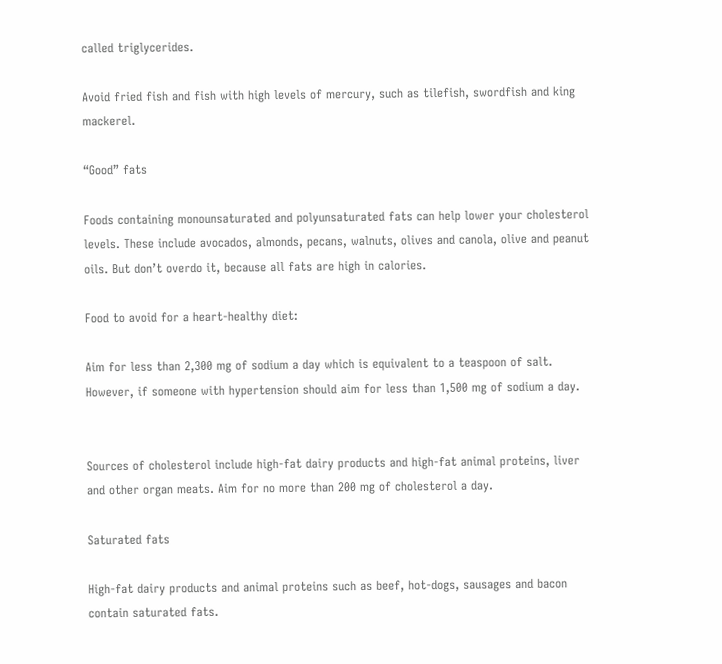called triglycerides.

Avoid fried fish and fish with high levels of mercury, such as tilefish, swordfish and king mackerel.

“Good” fats

Foods containing monounsaturated and polyunsaturated fats can help lower your cholesterol levels. These include avocados, almonds, pecans, walnuts, olives and canola, olive and peanut oils. But don’t overdo it, because all fats are high in calories.

Food to avoid for a heart-healthy diet:

Aim for less than 2,300 mg of sodium a day which is equivalent to a teaspoon of salt. However, if someone with hypertension should aim for less than 1,500 mg of sodium a day.


Sources of cholesterol include high-fat dairy products and high-fat animal proteins, liver and other organ meats. Aim for no more than 200 mg of cholesterol a day.

Saturated fats

High-fat dairy products and animal proteins such as beef, hot-dogs, sausages and bacon contain saturated fats.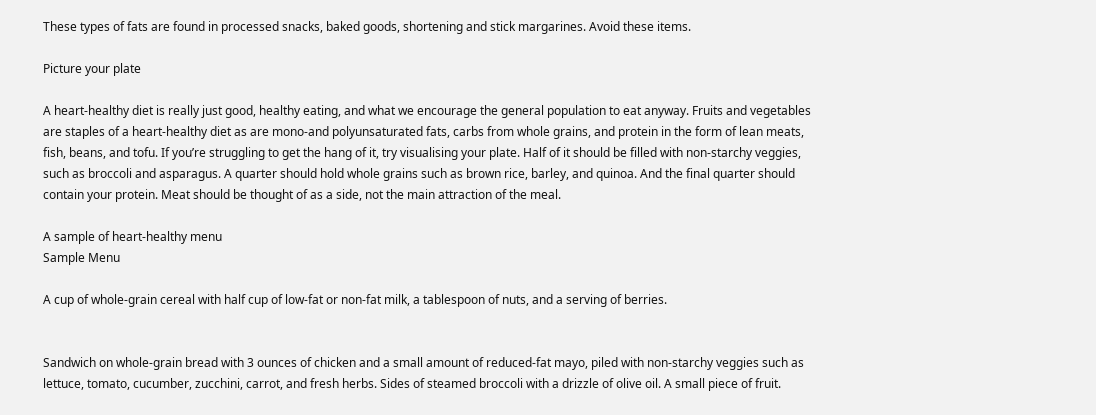These types of fats are found in processed snacks, baked goods, shortening and stick margarines. Avoid these items.

Picture your plate

A heart-healthy diet is really just good, healthy eating, and what we encourage the general population to eat anyway. Fruits and vegetables are staples of a heart-healthy diet as are mono-and polyunsaturated fats, carbs from whole grains, and protein in the form of lean meats, fish, beans, and tofu. If you’re struggling to get the hang of it, try visualising your plate. Half of it should be filled with non-starchy veggies, such as broccoli and asparagus. A quarter should hold whole grains such as brown rice, barley, and quinoa. And the final quarter should contain your protein. Meat should be thought of as a side, not the main attraction of the meal.

A sample of heart-healthy menu
Sample Menu

A cup of whole-grain cereal with half cup of low-fat or non-fat milk, a tablespoon of nuts, and a serving of berries.


Sandwich on whole-grain bread with 3 ounces of chicken and a small amount of reduced-fat mayo, piled with non-starchy veggies such as lettuce, tomato, cucumber, zucchini, carrot, and fresh herbs. Sides of steamed broccoli with a drizzle of olive oil. A small piece of fruit.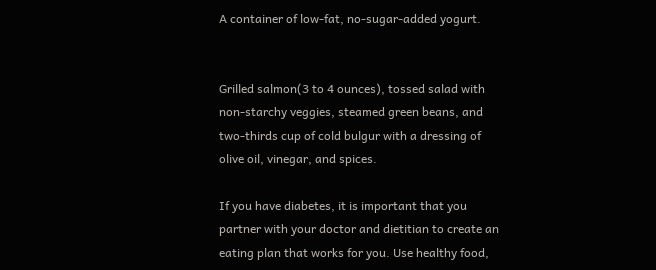A container of low-fat, no-sugar-added yogurt.


Grilled salmon(3 to 4 ounces), tossed salad with non-starchy veggies, steamed green beans, and two-thirds cup of cold bulgur with a dressing of olive oil, vinegar, and spices.

If you have diabetes, it is important that you partner with your doctor and dietitian to create an eating plan that works for you. Use healthy food,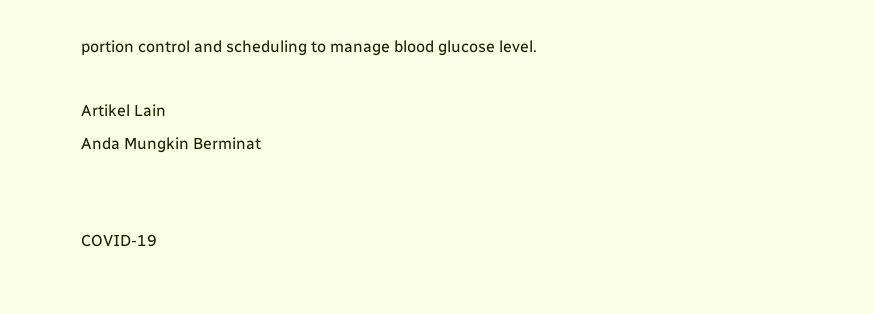portion control and scheduling to manage blood glucose level.

Artikel Lain
Anda Mungkin Berminat


COVID-19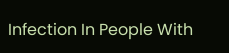Infection In People With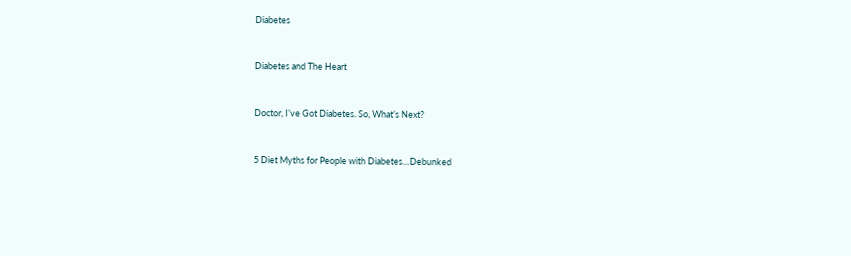Diabetes


Diabetes and The Heart


Doctor, I’ve Got Diabetes. So, What’s Next?


5 Diet Myths for People with Diabetes…Debunked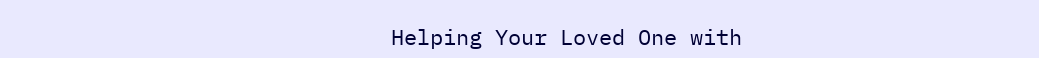Helping Your Loved One with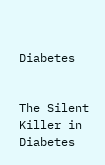Diabetes


The Silent Killer in Diabetes